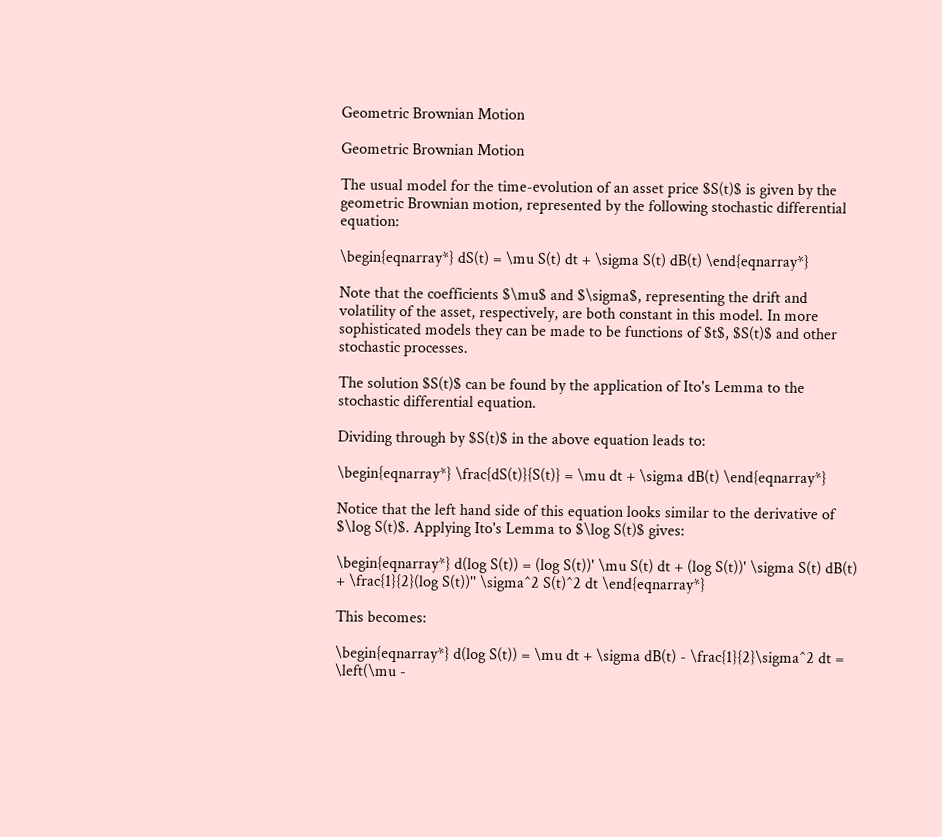Geometric Brownian Motion

Geometric Brownian Motion

The usual model for the time-evolution of an asset price $S(t)$ is given by the geometric Brownian motion, represented by the following stochastic differential equation:

\begin{eqnarray*} dS(t) = \mu S(t) dt + \sigma S(t) dB(t) \end{eqnarray*}

Note that the coefficients $\mu$ and $\sigma$, representing the drift and volatility of the asset, respectively, are both constant in this model. In more sophisticated models they can be made to be functions of $t$, $S(t)$ and other stochastic processes.

The solution $S(t)$ can be found by the application of Ito's Lemma to the stochastic differential equation.

Dividing through by $S(t)$ in the above equation leads to:

\begin{eqnarray*} \frac{dS(t)}{S(t)} = \mu dt + \sigma dB(t) \end{eqnarray*}

Notice that the left hand side of this equation looks similar to the derivative of $\log S(t)$. Applying Ito's Lemma to $\log S(t)$ gives:

\begin{eqnarray*} d(log S(t)) = (log S(t))' \mu S(t) dt + (log S(t))' \sigma S(t) dB(t) + \frac{1}{2}(log S(t))'' \sigma^2 S(t)^2 dt \end{eqnarray*}

This becomes:

\begin{eqnarray*} d(log S(t)) = \mu dt + \sigma dB(t) - \frac{1}{2}\sigma^2 dt = \left(\mu -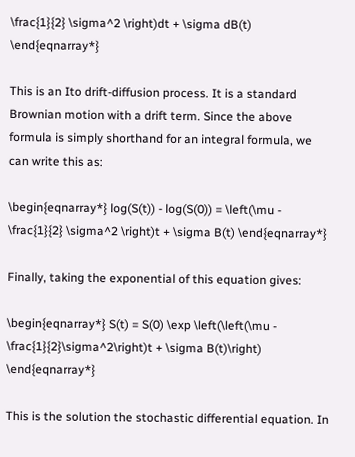\frac{1}{2} \sigma^2 \right)dt + \sigma dB(t) \end{eqnarray*}

This is an Ito drift-diffusion process. It is a standard Brownian motion with a drift term. Since the above formula is simply shorthand for an integral formula, we can write this as:

\begin{eqnarray*} log(S(t)) - log(S(0)) = \left(\mu - \frac{1}{2} \sigma^2 \right)t + \sigma B(t) \end{eqnarray*}

Finally, taking the exponential of this equation gives:

\begin{eqnarray*} S(t) = S(0) \exp \left(\left(\mu - \frac{1}{2}\sigma^2\right)t + \sigma B(t)\right) \end{eqnarray*}

This is the solution the stochastic differential equation. In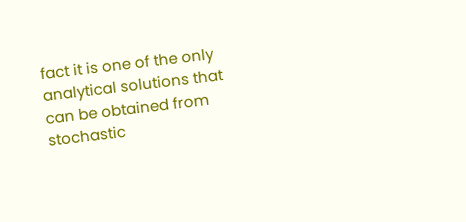fact it is one of the only analytical solutions that can be obtained from stochastic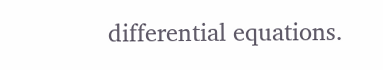differential equations.